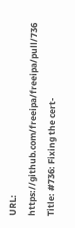URL: https://github.com/freeipa/freeipa/pull/736
Title: #736: Fixing the cert-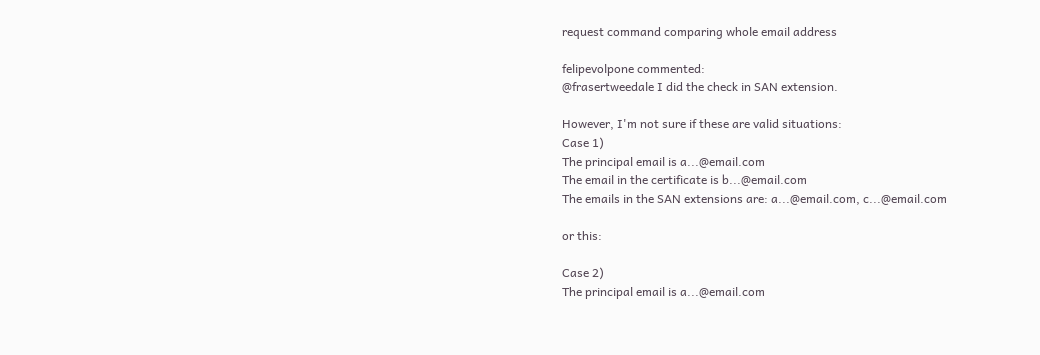request command comparing whole email address

felipevolpone commented:
@frasertweedale I did the check in SAN extension.

However, I'm not sure if these are valid situations:
Case 1)
The principal email is a...@email.com
The email in the certificate is b...@email.com
The emails in the SAN extensions are: a...@email.com, c...@email.com

or this:

Case 2)
The principal email is a...@email.com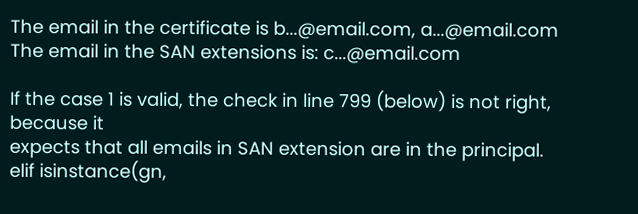The email in the certificate is b...@email.com, a...@email.com
The email in the SAN extensions is: c...@email.com

If the case 1 is valid, the check in line 799 (below) is not right, because it
expects that all emails in SAN extension are in the principal.
elif isinstance(gn,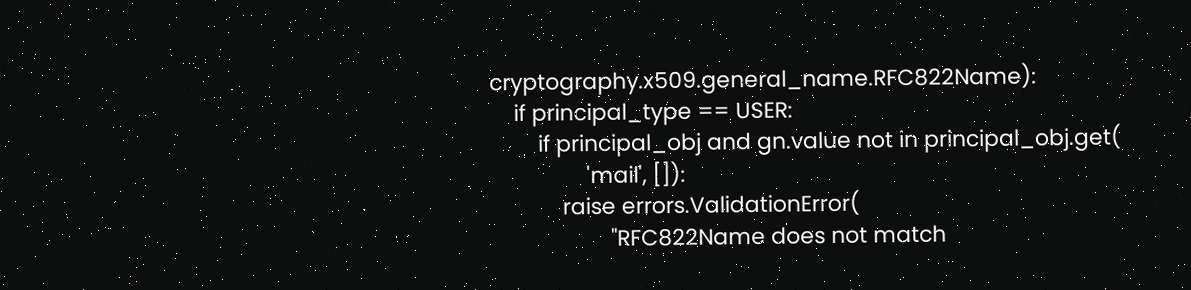cryptography.x509.general_name.RFC822Name):
    if principal_type == USER:
        if principal_obj and gn.value not in principal_obj.get(
                'mail', []):
            raise errors.ValidationError(
                    "RFC822Name does not match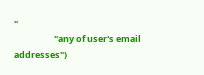"
                    "any of user's email addresses")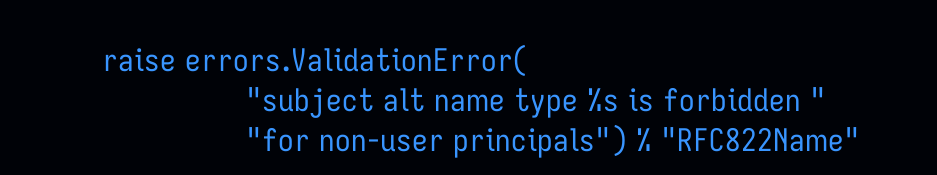raise errors.ValidationError(
                "subject alt name type %s is forbidden "
                "for non-user principals") % "RFC822Name"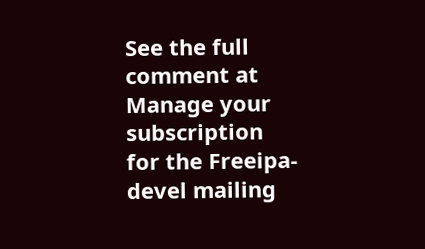See the full comment at
Manage your subscription for the Freeipa-devel mailing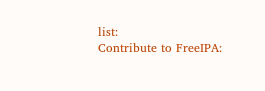list:
Contribute to FreeIPA: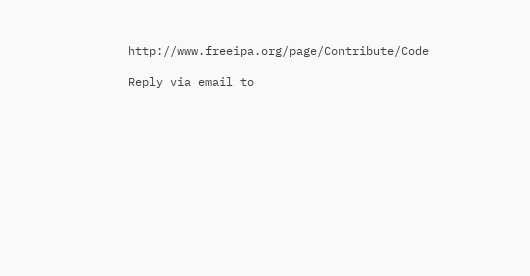http://www.freeipa.org/page/Contribute/Code

Reply via email to